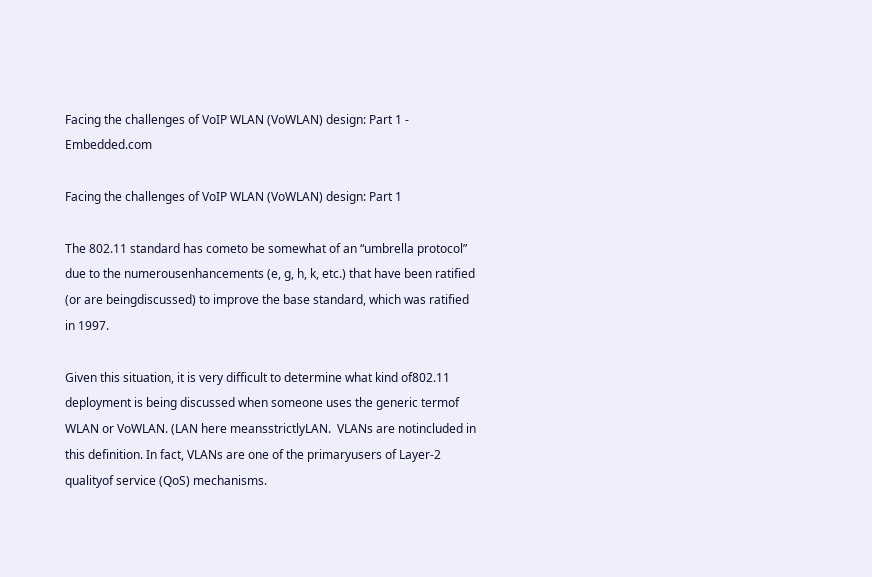Facing the challenges of VoIP WLAN (VoWLAN) design: Part 1 - Embedded.com

Facing the challenges of VoIP WLAN (VoWLAN) design: Part 1

The 802.11 standard has cometo be somewhat of an “umbrella protocol” due to the numerousenhancements (e, g, h, k, etc.) that have been ratified (or are beingdiscussed) to improve the base standard, which was ratified in 1997.

Given this situation, it is very difficult to determine what kind of802.11 deployment is being discussed when someone uses the generic termof WLAN or VoWLAN. (LAN here meansstrictlyLAN.  VLANs are notincluded in this definition. In fact, VLANs are one of the primaryusers of Layer-2 qualityof service (QoS) mechanisms.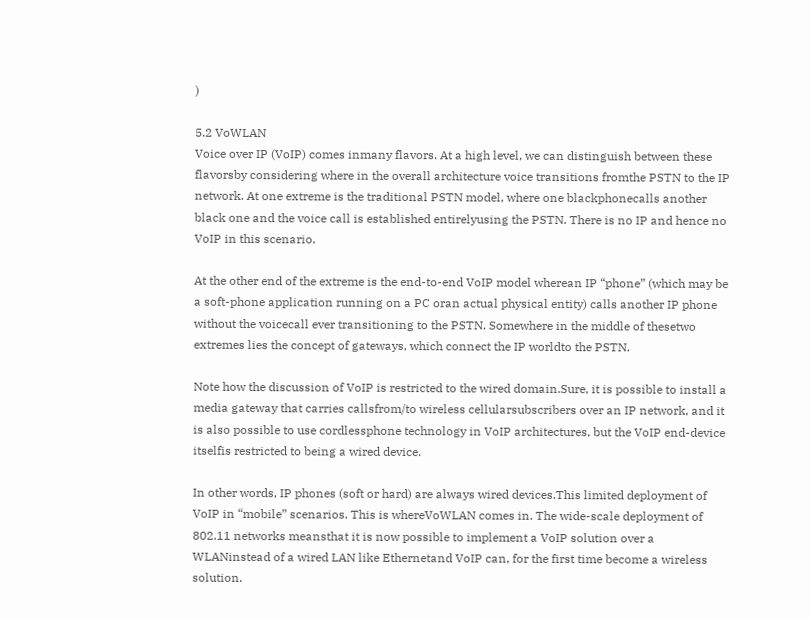)

5.2 VoWLAN
Voice over IP (VoIP) comes inmany flavors. At a high level, we can distinguish between these flavorsby considering where in the overall architecture voice transitions fromthe PSTN to the IP network. At one extreme is the traditional PSTN model, where one blackphonecalls another black one and the voice call is established entirelyusing the PSTN. There is no IP and hence no VoIP in this scenario.

At the other end of the extreme is the end-to-end VoIP model wherean IP “phone” (which may be a soft-phone application running on a PC oran actual physical entity) calls another IP phone without the voicecall ever transitioning to the PSTN. Somewhere in the middle of thesetwo extremes lies the concept of gateways, which connect the IP worldto the PSTN.

Note how the discussion of VoIP is restricted to the wired domain.Sure, it is possible to install a media gateway that carries callsfrom/to wireless cellularsubscribers over an IP network, and it is also possible to use cordlessphone technology in VoIP architectures, but the VoIP end-device itselfis restricted to being a wired device.

In other words, IP phones (soft or hard) are always wired devices.This limited deployment of VoIP in “mobile” scenarios. This is whereVoWLAN comes in. The wide-scale deployment of 802.11 networks meansthat it is now possible to implement a VoIP solution over a WLANinstead of a wired LAN like Ethernetand VoIP can, for the first time become a wireless solution.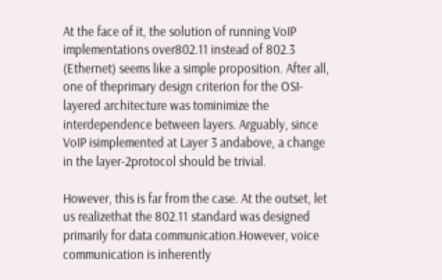At the face of it, the solution of running VoIP implementations over802.11 instead of 802.3 (Ethernet) seems like a simple proposition. After all, one of theprimary design criterion for the OSI-layered architecture was tominimize the interdependence between layers. Arguably, since VoIP isimplemented at Layer 3 andabove, a change in the layer-2protocol should be trivial.

However, this is far from the case. At the outset, let us realizethat the 802.11 standard was designed primarily for data communication.However, voice communication is inherently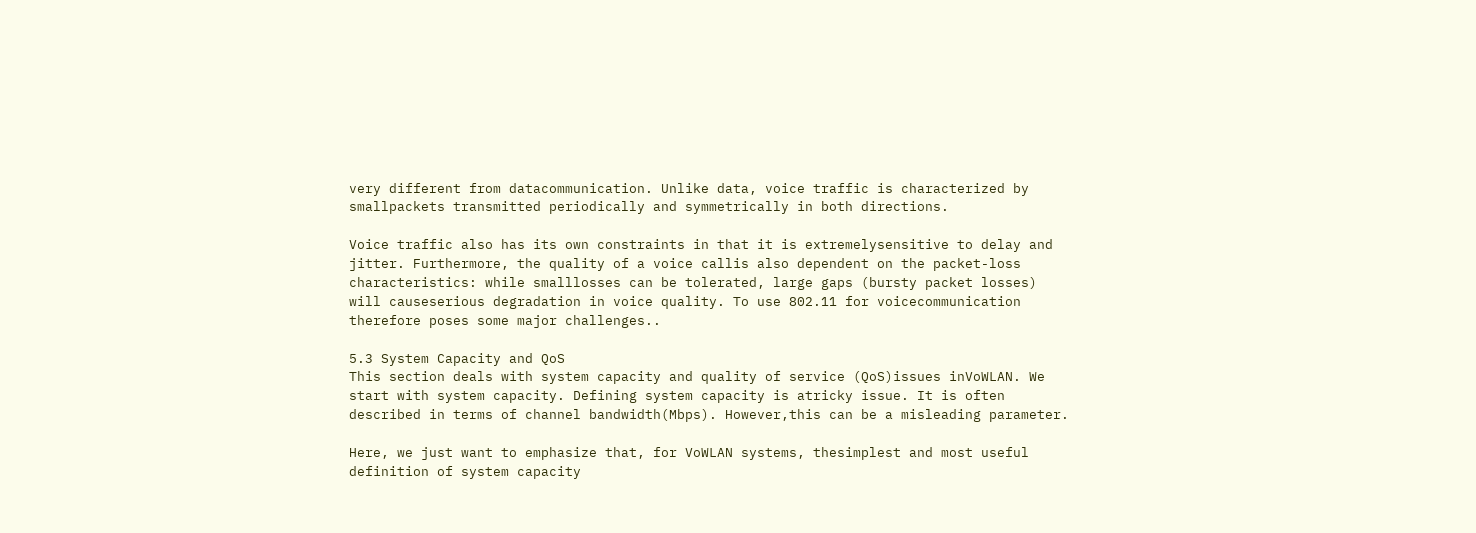very different from datacommunication. Unlike data, voice traffic is characterized by smallpackets transmitted periodically and symmetrically in both directions.

Voice traffic also has its own constraints in that it is extremelysensitive to delay and jitter. Furthermore, the quality of a voice callis also dependent on the packet-loss characteristics: while smalllosses can be tolerated, large gaps (bursty packet losses) will causeserious degradation in voice quality. To use 802.11 for voicecommunication therefore poses some major challenges..

5.3 System Capacity and QoS
This section deals with system capacity and quality of service (QoS)issues inVoWLAN. We start with system capacity. Defining system capacity is atricky issue. It is often described in terms of channel bandwidth(Mbps). However,this can be a misleading parameter.

Here, we just want to emphasize that, for VoWLAN systems, thesimplest and most useful definition of system capacity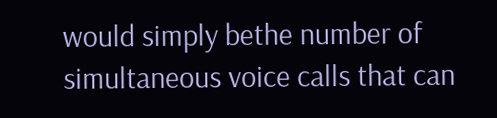would simply bethe number of simultaneous voice calls that can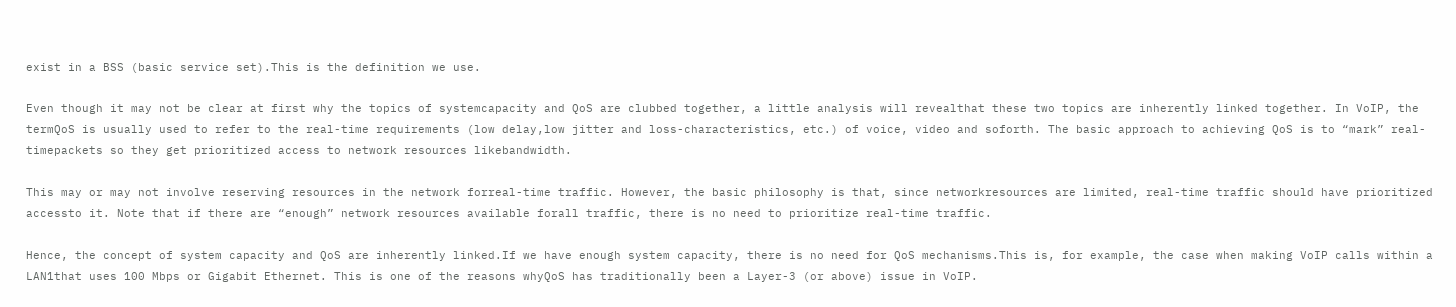exist in a BSS (basic service set).This is the definition we use.

Even though it may not be clear at first why the topics of systemcapacity and QoS are clubbed together, a little analysis will revealthat these two topics are inherently linked together. In VoIP, the termQoS is usually used to refer to the real-time requirements (low delay,low jitter and loss-characteristics, etc.) of voice, video and soforth. The basic approach to achieving QoS is to “mark” real-timepackets so they get prioritized access to network resources likebandwidth.

This may or may not involve reserving resources in the network forreal-time traffic. However, the basic philosophy is that, since networkresources are limited, real-time traffic should have prioritized accessto it. Note that if there are “enough” network resources available forall traffic, there is no need to prioritize real-time traffic.

Hence, the concept of system capacity and QoS are inherently linked.If we have enough system capacity, there is no need for QoS mechanisms.This is, for example, the case when making VoIP calls within a LAN1that uses 100 Mbps or Gigabit Ethernet. This is one of the reasons whyQoS has traditionally been a Layer-3 (or above) issue in VoIP.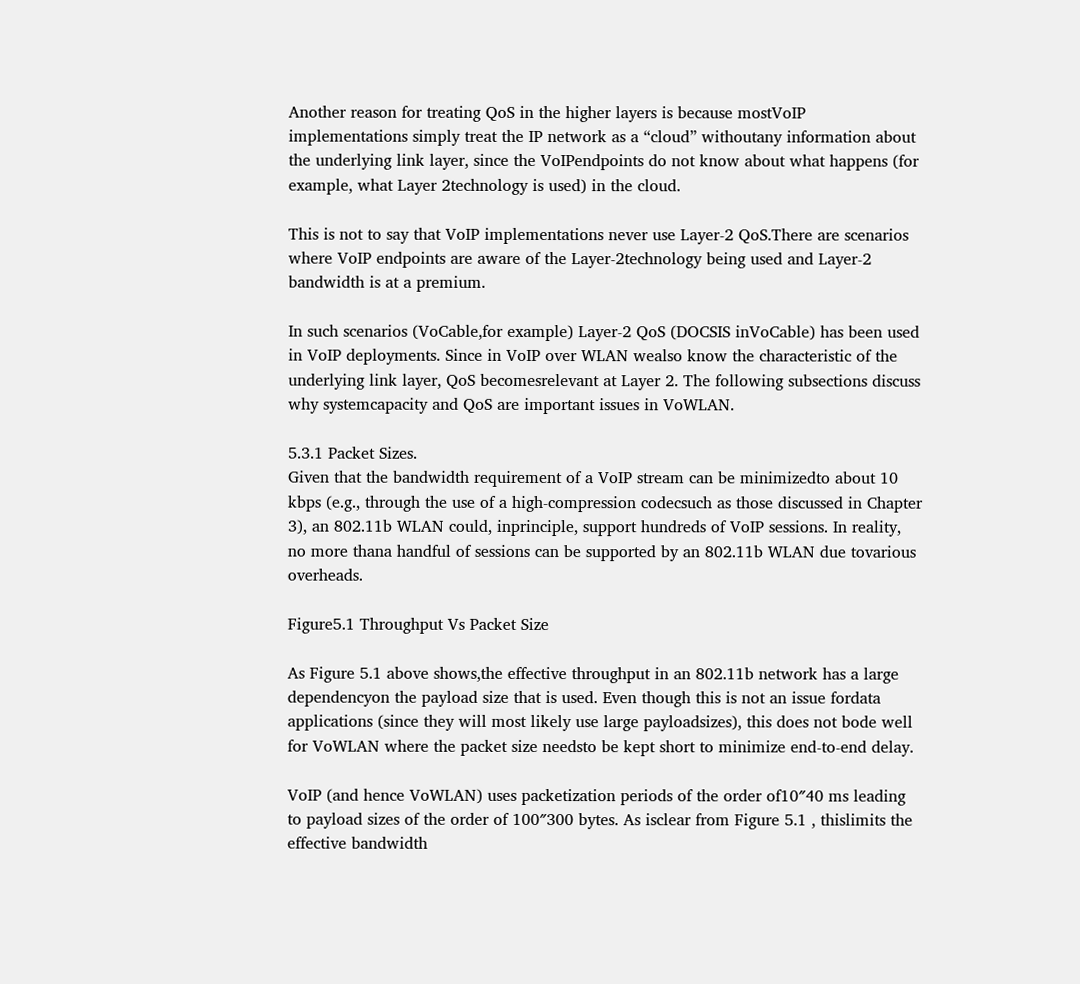Another reason for treating QoS in the higher layers is because mostVoIP implementations simply treat the IP network as a “cloud” withoutany information about the underlying link layer, since the VoIPendpoints do not know about what happens (for example, what Layer 2technology is used) in the cloud.

This is not to say that VoIP implementations never use Layer-2 QoS.There are scenarios where VoIP endpoints are aware of the Layer-2technology being used and Layer-2 bandwidth is at a premium.

In such scenarios (VoCable,for example) Layer-2 QoS (DOCSIS inVoCable) has been used in VoIP deployments. Since in VoIP over WLAN wealso know the characteristic of the underlying link layer, QoS becomesrelevant at Layer 2. The following subsections discuss why systemcapacity and QoS are important issues in VoWLAN.

5.3.1 Packet Sizes.
Given that the bandwidth requirement of a VoIP stream can be minimizedto about 10 kbps (e.g., through the use of a high-compression codecsuch as those discussed in Chapter 3), an 802.11b WLAN could, inprinciple, support hundreds of VoIP sessions. In reality, no more thana handful of sessions can be supported by an 802.11b WLAN due tovarious overheads.

Figure5.1 Throughput Vs Packet Size

As Figure 5.1 above shows,the effective throughput in an 802.11b network has a large dependencyon the payload size that is used. Even though this is not an issue fordata applications (since they will most likely use large payloadsizes), this does not bode well for VoWLAN where the packet size needsto be kept short to minimize end-to-end delay.

VoIP (and hence VoWLAN) uses packetization periods of the order of10″40 ms leading to payload sizes of the order of 100″300 bytes. As isclear from Figure 5.1 , thislimits the effective bandwidth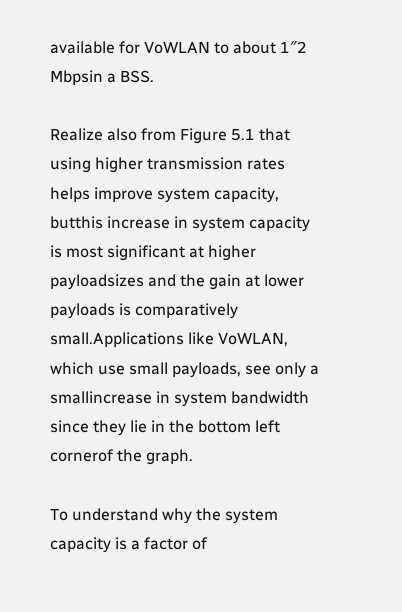available for VoWLAN to about 1″2 Mbpsin a BSS.

Realize also from Figure 5.1 that using higher transmission rates helps improve system capacity, butthis increase in system capacity is most significant at higher payloadsizes and the gain at lower payloads is comparatively small.Applications like VoWLAN, which use small payloads, see only a smallincrease in system bandwidth since they lie in the bottom left cornerof the graph.

To understand why the system capacity is a factor of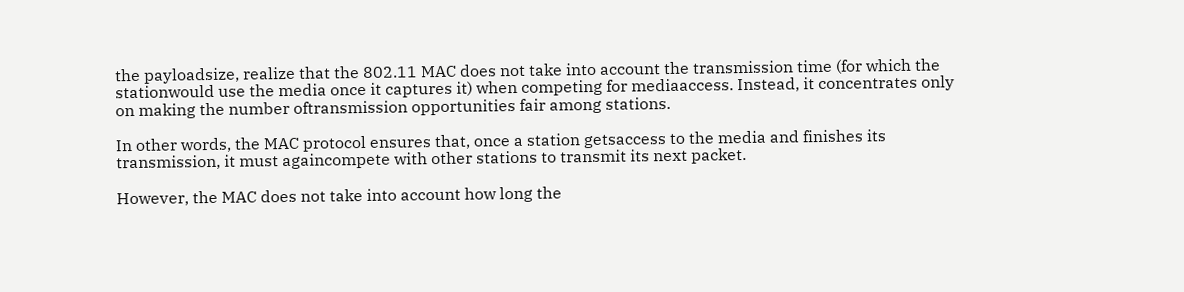the payloadsize, realize that the 802.11 MAC does not take into account the transmission time (for which the stationwould use the media once it captures it) when competing for mediaaccess. Instead, it concentrates only on making the number oftransmission opportunities fair among stations.

In other words, the MAC protocol ensures that, once a station getsaccess to the media and finishes its transmission, it must againcompete with other stations to transmit its next packet.

However, the MAC does not take into account how long the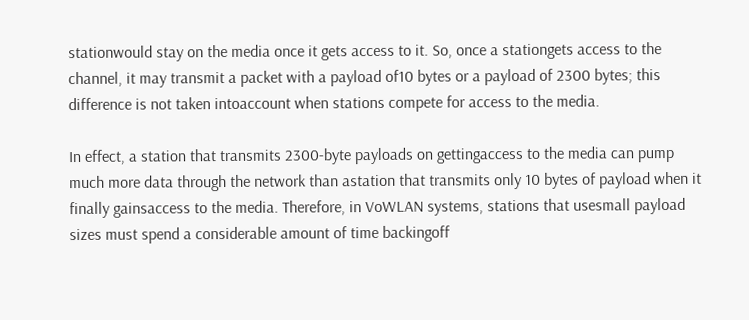stationwould stay on the media once it gets access to it. So, once a stationgets access to the channel, it may transmit a packet with a payload of10 bytes or a payload of 2300 bytes; this difference is not taken intoaccount when stations compete for access to the media.

In effect, a station that transmits 2300-byte payloads on gettingaccess to the media can pump much more data through the network than astation that transmits only 10 bytes of payload when it finally gainsaccess to the media. Therefore, in VoWLAN systems, stations that usesmall payload sizes must spend a considerable amount of time backingoff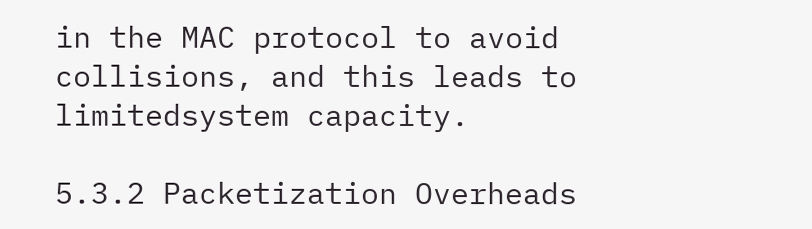in the MAC protocol to avoid collisions, and this leads to limitedsystem capacity.

5.3.2 Packetization Overheads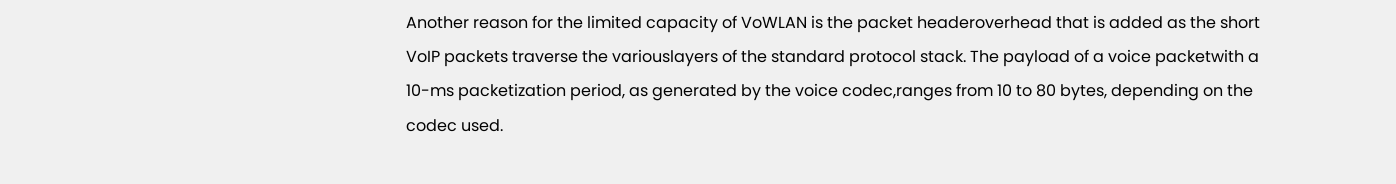Another reason for the limited capacity of VoWLAN is the packet headeroverhead that is added as the short VoIP packets traverse the variouslayers of the standard protocol stack. The payload of a voice packetwith a 10-ms packetization period, as generated by the voice codec,ranges from 10 to 80 bytes, depending on the codec used.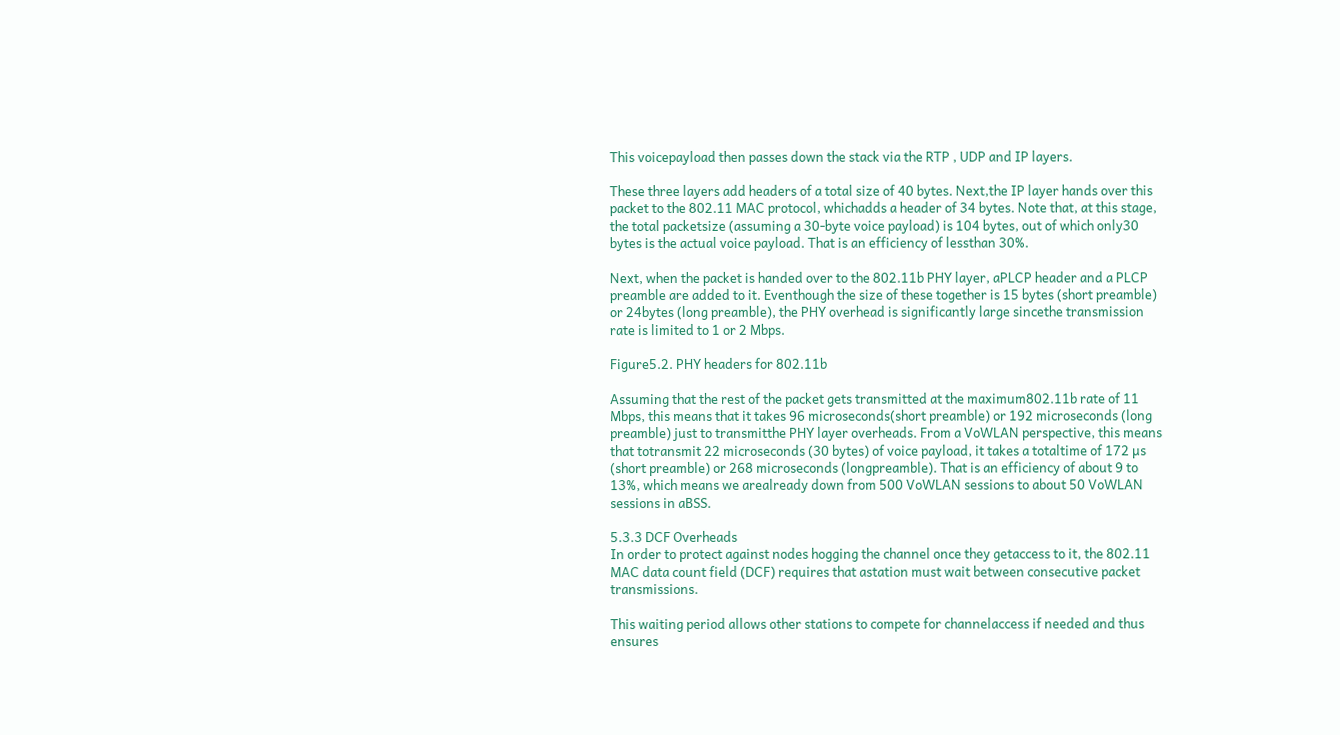This voicepayload then passes down the stack via the RTP , UDP and IP layers.

These three layers add headers of a total size of 40 bytes. Next,the IP layer hands over this packet to the 802.11 MAC protocol, whichadds a header of 34 bytes. Note that, at this stage, the total packetsize (assuming a 30-byte voice payload) is 104 bytes, out of which only30 bytes is the actual voice payload. That is an efficiency of lessthan 30%.

Next, when the packet is handed over to the 802.11b PHY layer, aPLCP header and a PLCP preamble are added to it. Eventhough the size of these together is 15 bytes (short preamble) or 24bytes (long preamble), the PHY overhead is significantly large sincethe transmission rate is limited to 1 or 2 Mbps.

Figure5.2. PHY headers for 802.11b

Assuming that the rest of the packet gets transmitted at the maximum802.11b rate of 11 Mbps, this means that it takes 96 microseconds(short preamble) or 192 microseconds (long preamble) just to transmitthe PHY layer overheads. From a VoWLAN perspective, this means that totransmit 22 microseconds (30 bytes) of voice payload, it takes a totaltime of 172 µs (short preamble) or 268 microseconds (longpreamble). That is an efficiency of about 9 to 13%, which means we arealready down from 500 VoWLAN sessions to about 50 VoWLAN sessions in aBSS.

5.3.3 DCF Overheads
In order to protect against nodes hogging the channel once they getaccess to it, the 802.11 MAC data count field (DCF) requires that astation must wait between consecutive packet transmissions.

This waiting period allows other stations to compete for channelaccess if needed and thus ensures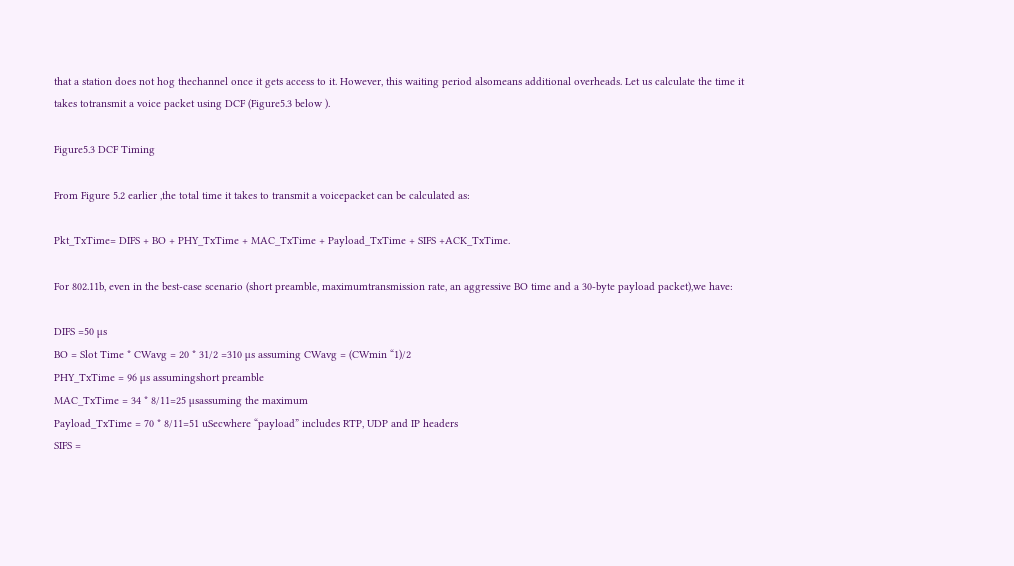that a station does not hog thechannel once it gets access to it. However, this waiting period alsomeans additional overheads. Let us calculate the time it takes totransmit a voice packet using DCF (Figure5.3 below ).

Figure5.3 DCF Timing

From Figure 5.2 earlier ,the total time it takes to transmit a voicepacket can be calculated as:

Pkt_TxTime= DIFS + BO + PHY_TxTime + MAC_TxTime + Payload_TxTime + SIFS +ACK_TxTime.

For 802.11b, even in the best-case scenario (short preamble, maximumtransmission rate, an aggressive BO time and a 30-byte payload packet),we have:

DIFS =50 µs
BO = Slot Time * CWavg = 20 * 31/2 =310 µs assuming CWavg = (CWmin “1)/2
PHY_TxTime = 96 µs assumingshort preamble
MAC_TxTime = 34 * 8/11=25 µsassuming the maximum
Payload_TxTime = 70 * 8/11=51 uSecwhere “payload” includes RTP, UDP and IP headers
SIFS =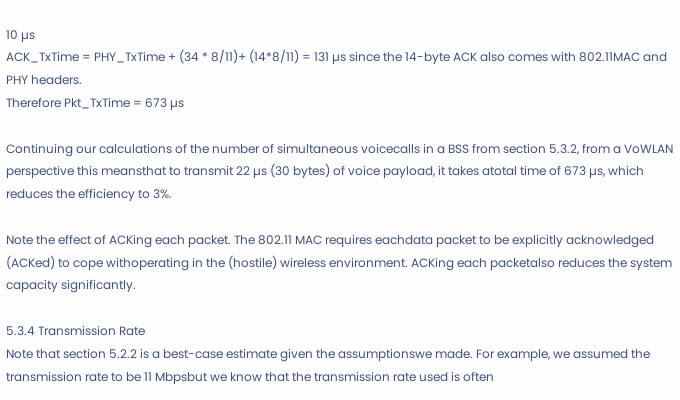10 µs
ACK_TxTime = PHY_TxTime + (34 * 8/11)+ (14*8/11) = 131 µs since the 14-byte ACK also comes with 802.11MAC and PHY headers.
Therefore Pkt_TxTime = 673 µs

Continuing our calculations of the number of simultaneous voicecalls in a BSS from section 5.3.2, from a VoWLAN perspective this meansthat to transmit 22 µs (30 bytes) of voice payload, it takes atotal time of 673 µs, which reduces the efficiency to 3%.

Note the effect of ACKing each packet. The 802.11 MAC requires eachdata packet to be explicitly acknowledged (ACKed) to cope withoperating in the (hostile) wireless environment. ACKing each packetalso reduces the system capacity significantly.

5.3.4 Transmission Rate
Note that section 5.2.2 is a best-case estimate given the assumptionswe made. For example, we assumed the transmission rate to be 11 Mbpsbut we know that the transmission rate used is often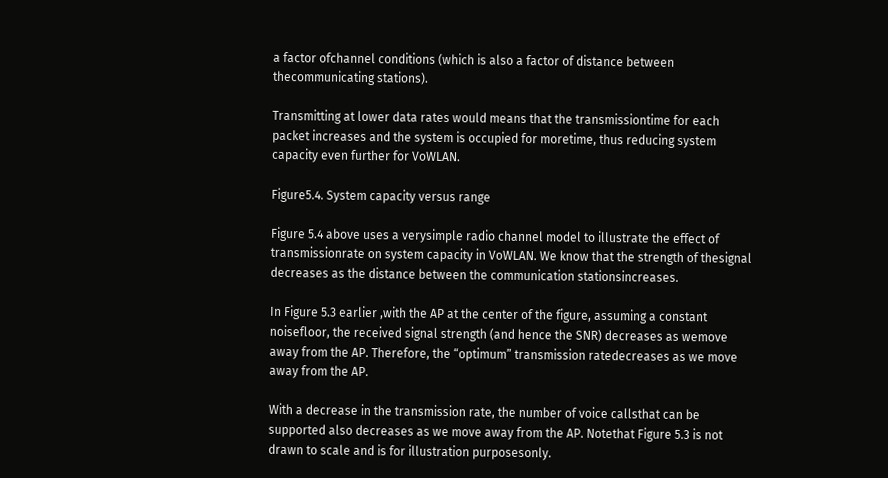a factor ofchannel conditions (which is also a factor of distance between thecommunicating stations).

Transmitting at lower data rates would means that the transmissiontime for each packet increases and the system is occupied for moretime, thus reducing system capacity even further for VoWLAN.

Figure5.4. System capacity versus range

Figure 5.4 above uses a verysimple radio channel model to illustrate the effect of transmissionrate on system capacity in VoWLAN. We know that the strength of thesignal decreases as the distance between the communication stationsincreases.

In Figure 5.3 earlier ,with the AP at the center of the figure, assuming a constant noisefloor, the received signal strength (and hence the SNR) decreases as wemove away from the AP. Therefore, the “optimum” transmission ratedecreases as we move away from the AP.

With a decrease in the transmission rate, the number of voice callsthat can be supported also decreases as we move away from the AP. Notethat Figure 5.3 is not drawn to scale and is for illustration purposesonly.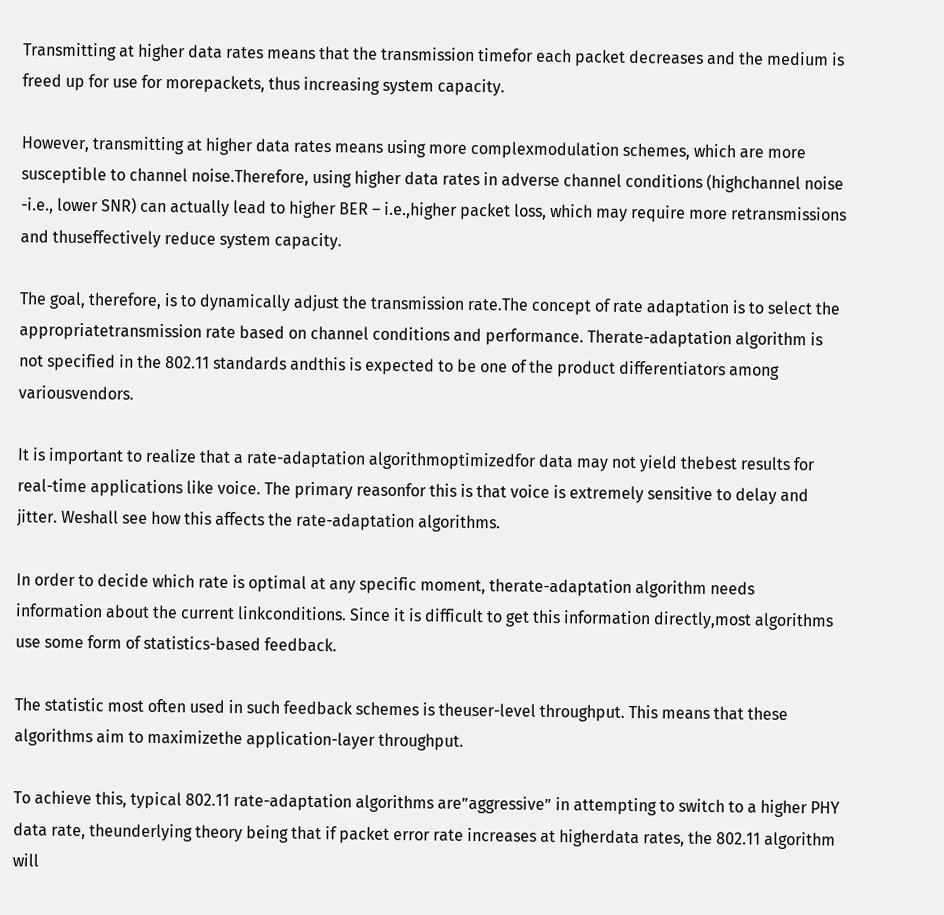Transmitting at higher data rates means that the transmission timefor each packet decreases and the medium is freed up for use for morepackets, thus increasing system capacity.

However, transmitting at higher data rates means using more complexmodulation schemes, which are more susceptible to channel noise.Therefore, using higher data rates in adverse channel conditions (highchannel noise -i.e., lower SNR) can actually lead to higher BER – i.e.,higher packet loss, which may require more retransmissions and thuseffectively reduce system capacity.

The goal, therefore, is to dynamically adjust the transmission rate.The concept of rate adaptation is to select the appropriatetransmission rate based on channel conditions and performance. Therate-adaptation algorithm is not specified in the 802.11 standards andthis is expected to be one of the product differentiators among variousvendors.

It is important to realize that a rate-adaptation algorithmoptimizedfor data may not yield thebest results for real-time applications like voice. The primary reasonfor this is that voice is extremely sensitive to delay and jitter. Weshall see how this affects the rate-adaptation algorithms.

In order to decide which rate is optimal at any specific moment, therate-adaptation algorithm needs information about the current linkconditions. Since it is difficult to get this information directly,most algorithms use some form of statistics-based feedback.

The statistic most often used in such feedback schemes is theuser-level throughput. This means that these algorithms aim to maximizethe application-layer throughput.

To achieve this, typical 802.11 rate-adaptation algorithms are”aggressive” in attempting to switch to a higher PHY data rate, theunderlying theory being that if packet error rate increases at higherdata rates, the 802.11 algorithm will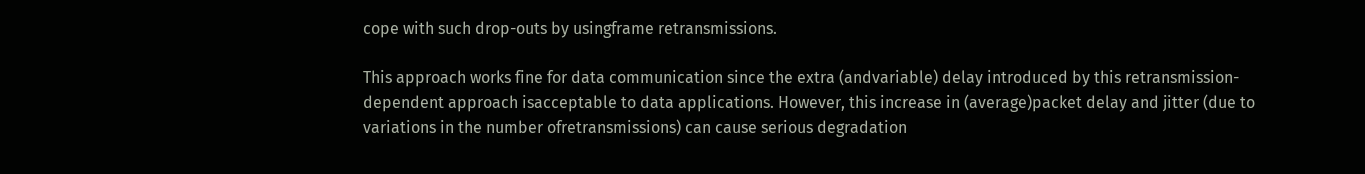cope with such drop-outs by usingframe retransmissions.

This approach works fine for data communication since the extra (andvariable) delay introduced by this retransmission-dependent approach isacceptable to data applications. However, this increase in (average)packet delay and jitter (due to variations in the number ofretransmissions) can cause serious degradation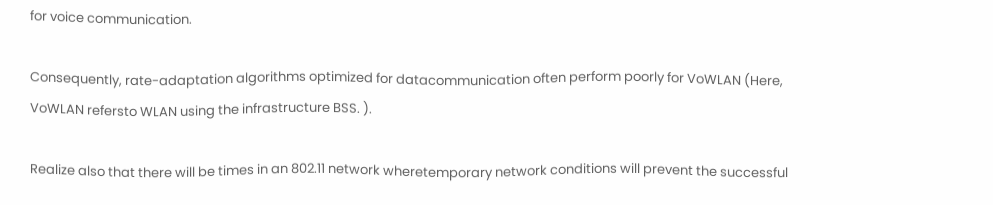for voice communication.

Consequently, rate-adaptation algorithms optimized for datacommunication often perform poorly for VoWLAN (Here, VoWLAN refersto WLAN using the infrastructure BSS. ).

Realize also that there will be times in an 802.11 network wheretemporary network conditions will prevent the successful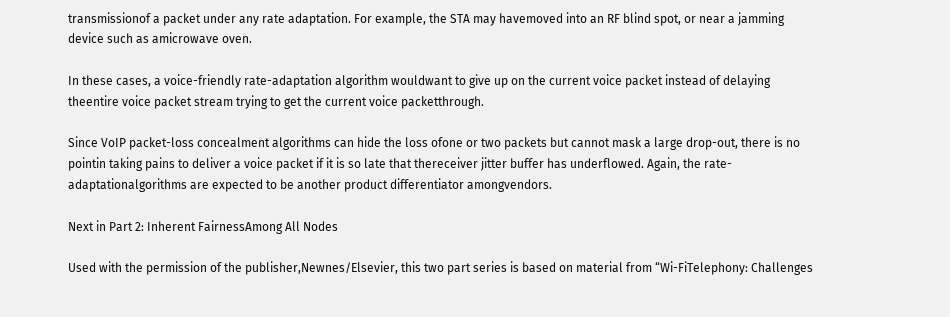transmissionof a packet under any rate adaptation. For example, the STA may havemoved into an RF blind spot, or near a jamming device such as amicrowave oven.

In these cases, a voice-friendly rate-adaptation algorithm wouldwant to give up on the current voice packet instead of delaying theentire voice packet stream trying to get the current voice packetthrough.

Since VoIP packet-loss concealment algorithms can hide the loss ofone or two packets but cannot mask a large drop-out, there is no pointin taking pains to deliver a voice packet if it is so late that thereceiver jitter buffer has underflowed. Again, the rate-adaptationalgorithms are expected to be another product differentiator amongvendors.

Next in Part 2: Inherent FairnessAmong All Nodes

Used with the permission of the publisher,Newnes/Elsevier, this two part series is based on material from “Wi-FiTelephony: Challenges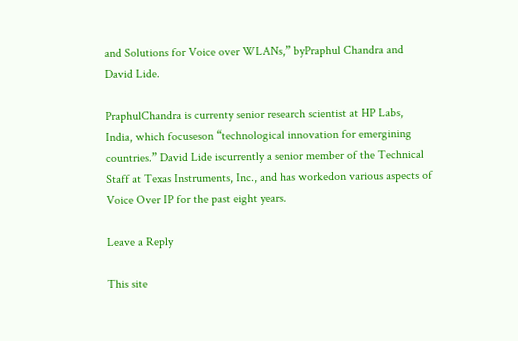and Solutions for Voice over WLANs,” byPraphul Chandra and David Lide.

PraphulChandra is currenty senior research scientist at HP Labs, India, which focuseson “technological innovation for emergining countries.” David Lide iscurrently a senior member of the Technical Staff at Texas Instruments, Inc., and has workedon various aspects of Voice Over IP for the past eight years.

Leave a Reply

This site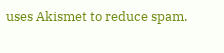uses Akismet to reduce spam.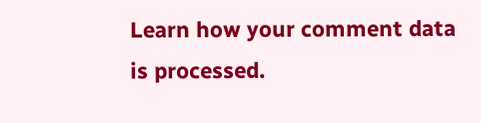Learn how your comment data is processed.